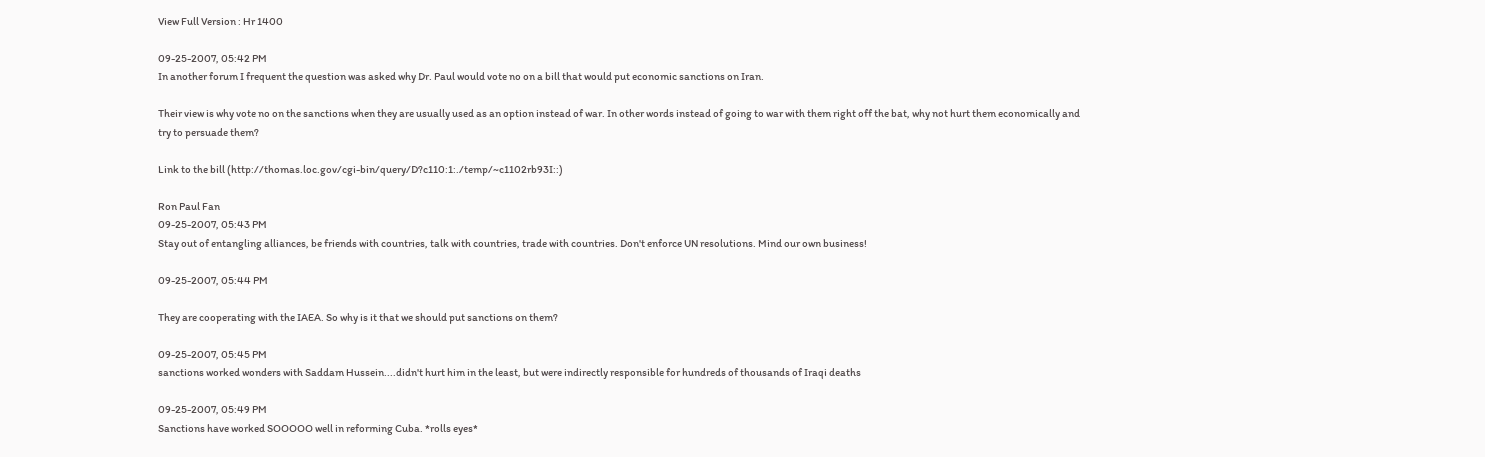View Full Version : Hr 1400

09-25-2007, 05:42 PM
In another forum I frequent the question was asked why Dr. Paul would vote no on a bill that would put economic sanctions on Iran.

Their view is why vote no on the sanctions when they are usually used as an option instead of war. In other words instead of going to war with them right off the bat, why not hurt them economically and try to persuade them?

Link to the bill (http://thomas.loc.gov/cgi-bin/query/D?c110:1:./temp/~c1102rb93I::)

Ron Paul Fan
09-25-2007, 05:43 PM
Stay out of entangling alliances, be friends with countries, talk with countries, trade with countries. Don't enforce UN resolutions. Mind our own business!

09-25-2007, 05:44 PM

They are cooperating with the IAEA. So why is it that we should put sanctions on them?

09-25-2007, 05:45 PM
sanctions worked wonders with Saddam Hussein....didn't hurt him in the least, but were indirectly responsible for hundreds of thousands of Iraqi deaths

09-25-2007, 05:49 PM
Sanctions have worked SOOOOO well in reforming Cuba. *rolls eyes*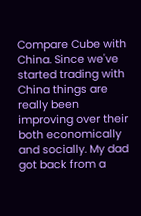Compare Cube with China. Since we've started trading with China things are really been improving over their both economically and socially. My dad got back from a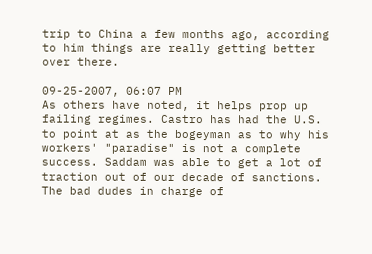trip to China a few months ago, according to him things are really getting better over there.

09-25-2007, 06:07 PM
As others have noted, it helps prop up failing regimes. Castro has had the U.S. to point at as the bogeyman as to why his workers' "paradise" is not a complete success. Saddam was able to get a lot of traction out of our decade of sanctions. The bad dudes in charge of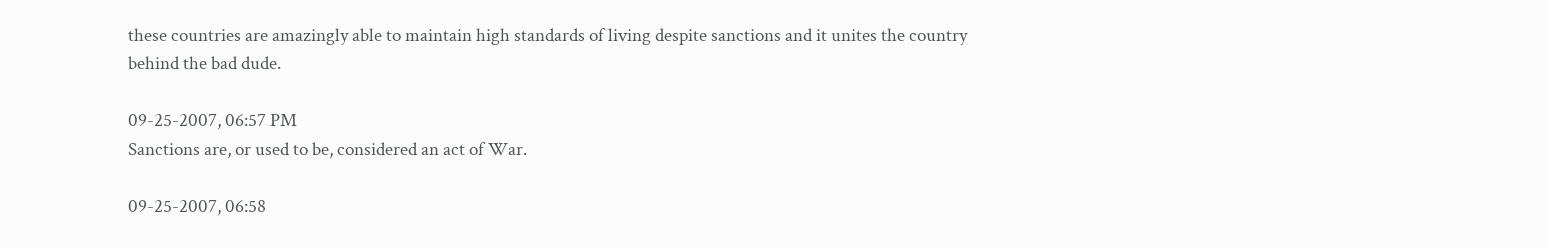these countries are amazingly able to maintain high standards of living despite sanctions and it unites the country behind the bad dude.

09-25-2007, 06:57 PM
Sanctions are, or used to be, considered an act of War.

09-25-2007, 06:58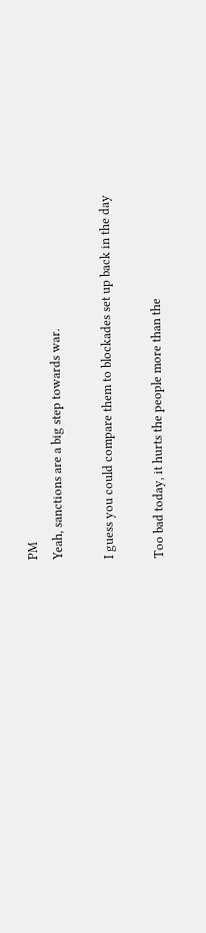PM
Yeah, sanctions are a big step towards war.

I guess you could compare them to blockades set up back in the day

Too bad today, it hurts the people more than the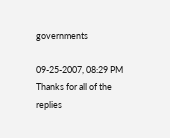governments

09-25-2007, 08:29 PM
Thanks for all of the replies